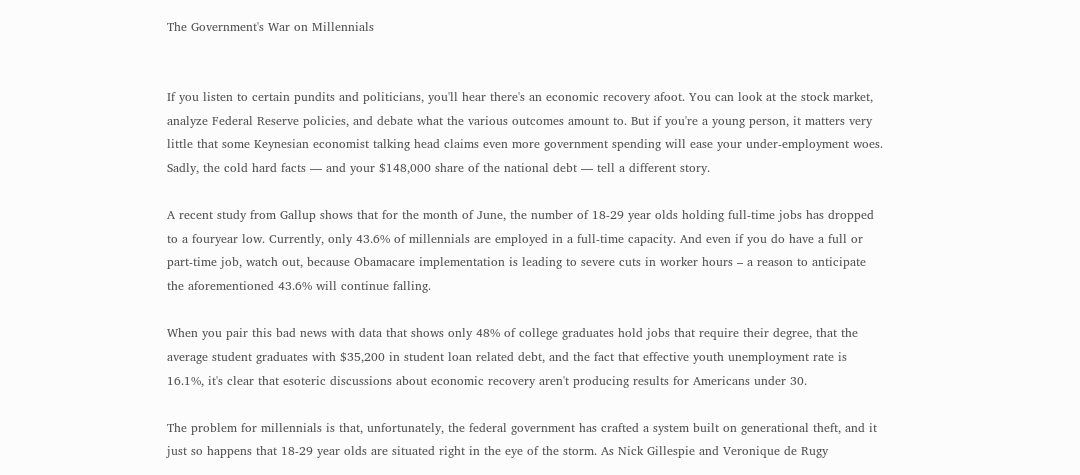The Government's War on Millennials


If you listen to certain pundits and politicians, you'll hear there's an economic recovery afoot. You can look at the stock market, analyze Federal Reserve policies, and debate what the various outcomes amount to. But if you're a young person, it matters very little that some Keynesian economist talking head claims even more government spending will ease your under-employment woes. Sadly, the cold hard facts — and your $148,000 share of the national debt — tell a different story.

A recent study from Gallup shows that for the month of June, the number of 18-29 year olds holding full-time jobs has dropped to a fouryear low. Currently, only 43.6% of millennials are employed in a full-time capacity. And even if you do have a full or part-time job, watch out, because Obamacare implementation is leading to severe cuts in worker hours – a reason to anticipate the aforementioned 43.6% will continue falling.

When you pair this bad news with data that shows only 48% of college graduates hold jobs that require their degree, that the average student graduates with $35,200 in student loan related debt, and the fact that effective youth unemployment rate is 16.1%, it's clear that esoteric discussions about economic recovery aren't producing results for Americans under 30.

The problem for millennials is that, unfortunately, the federal government has crafted a system built on generational theft, and it just so happens that 18-29 year olds are situated right in the eye of the storm. As Nick Gillespie and Veronique de Rugy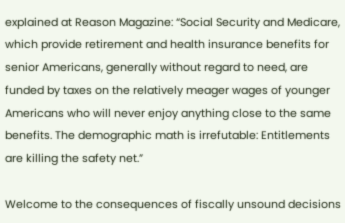explained at Reason Magazine: “Social Security and Medicare, which provide retirement and health insurance benefits for senior Americans, generally without regard to need, are funded by taxes on the relatively meager wages of younger Americans who will never enjoy anything close to the same benefits. The demographic math is irrefutable: Entitlements are killing the safety net.”

Welcome to the consequences of fiscally unsound decisions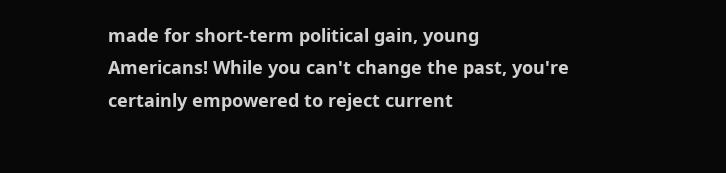made for short-term political gain, young Americans! While you can't change the past, you're certainly empowered to reject current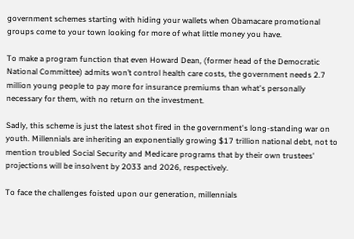government schemes starting with hiding your wallets when Obamacare promotional groups come to your town looking for more of what little money you have.

To make a program function that even Howard Dean, (former head of the Democratic National Committee) admits won’t control health care costs, the government needs 2.7 million young people to pay more for insurance premiums than what's personally necessary for them, with no return on the investment.

Sadly, this scheme is just the latest shot fired in the government's long-standing war on youth. Millennials are inheriting an exponentially growing $17 trillion national debt, not to mention troubled Social Security and Medicare programs that by their own trustees' projections will be insolvent by 2033 and 2026, respectively.

To face the challenges foisted upon our generation, millennials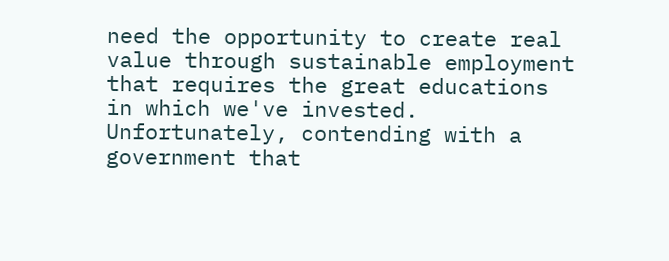need the opportunity to create real value through sustainable employment that requires the great educations in which we've invested. Unfortunately, contending with a government that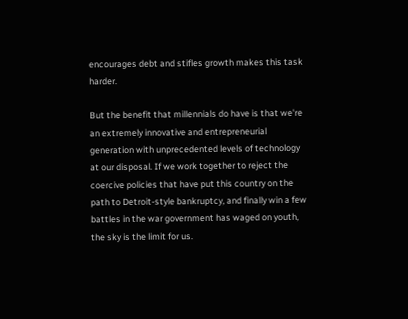encourages debt and stifles growth makes this task harder.

But the benefit that millennials do have is that we're an extremely innovative and entrepreneurial generation with unprecedented levels of technology at our disposal. If we work together to reject the coercive policies that have put this country on the path to Detroit-style bankruptcy, and finally win a few battles in the war government has waged on youth, the sky is the limit for us.